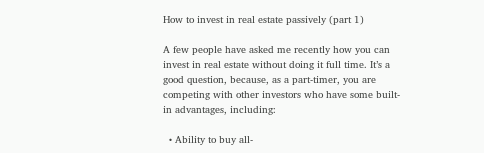How to invest in real estate passively (part 1)

A few people have asked me recently how you can invest in real estate without doing it full time. It’s a good question, because, as a part-timer, you are competing with other investors who have some built-in advantages, including:

  • Ability to buy all-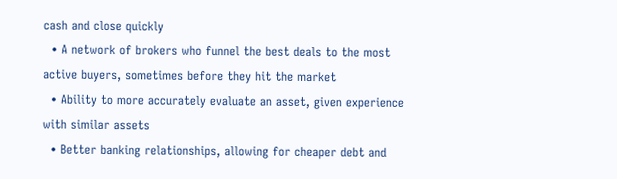cash and close quickly
  • A network of brokers who funnel the best deals to the most active buyers, sometimes before they hit the market
  • Ability to more accurately evaluate an asset, given experience with similar assets
  • Better banking relationships, allowing for cheaper debt and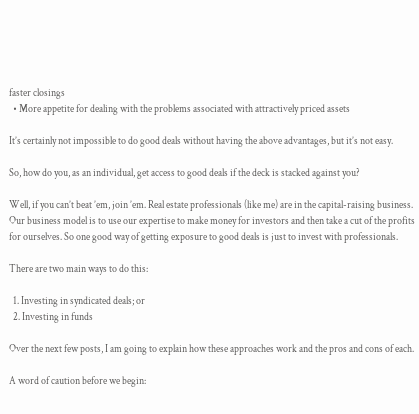faster closings
  • More appetite for dealing with the problems associated with attractively priced assets

It’s certainly not impossible to do good deals without having the above advantages, but it’s not easy.

So, how do you, as an individual, get access to good deals if the deck is stacked against you?

Well, if you can’t beat ’em, join ’em. Real estate professionals (like me) are in the capital-raising business. Our business model is to use our expertise to make money for investors and then take a cut of the profits for ourselves. So one good way of getting exposure to good deals is just to invest with professionals.

There are two main ways to do this:

  1. Investing in syndicated deals; or
  2. Investing in funds

Over the next few posts, I am going to explain how these approaches work and the pros and cons of each.

A word of caution before we begin: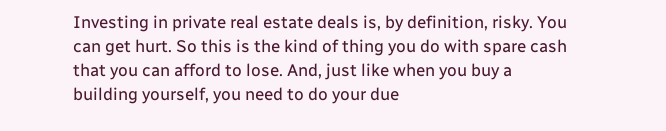Investing in private real estate deals is, by definition, risky. You can get hurt. So this is the kind of thing you do with spare cash that you can afford to lose. And, just like when you buy a building yourself, you need to do your due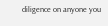diligence on anyone you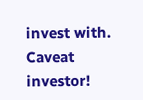invest with. Caveat investor!